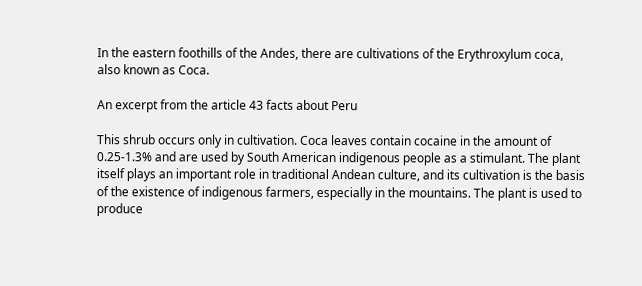In the eastern foothills of the Andes, there are cultivations of the Erythroxylum coca, also known as Coca.

An excerpt from the article 43 facts about Peru

This shrub occurs only in cultivation. Coca leaves contain cocaine in the amount of 0.25-1.3% and are used by South American indigenous people as a stimulant. The plant itself plays an important role in traditional Andean culture, and its cultivation is the basis of the existence of indigenous farmers, especially in the mountains. The plant is used to produce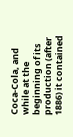Coca-Cola, and while at the beginning of its production (after 1886) it contained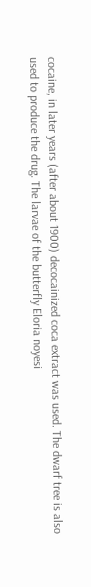cocaine, in later years (after about 1900) decocainized coca extract was used. The dwarf tree is also used to produce the drug. The larvae of the butterfly Eloria noyesi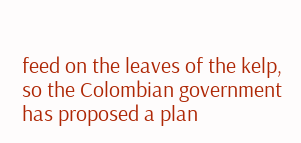feed on the leaves of the kelp, so the Colombian government has proposed a plan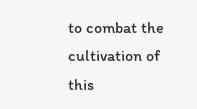to combat the cultivation of this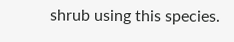shrub using this species.